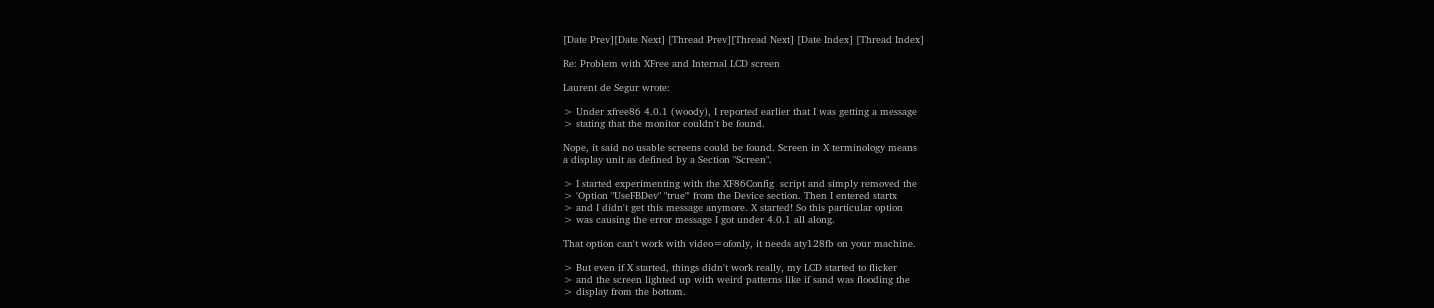[Date Prev][Date Next] [Thread Prev][Thread Next] [Date Index] [Thread Index]

Re: Problem with XFree and Internal LCD screen

Laurent de Segur wrote:

> Under xfree86 4.0.1 (woody), I reported earlier that I was getting a message
> stating that the monitor couldn't be found.

Nope, it said no usable screens could be found. Screen in X terminology means
a display unit as defined by a Section "Screen".

> I started experimenting with the XF86Config  script and simply removed the
> 'Option "UseFBDev" "true"' from the Device section. Then I entered startx
> and I didn't get this message anymore. X started! So this particular option
> was causing the error message I got under 4.0.1 all along.

That option can't work with video=ofonly, it needs aty128fb on your machine.

> But even if X started, things didn't work really, my LCD started to flicker
> and the screen lighted up with weird patterns like if sand was flooding the
> display from the bottom.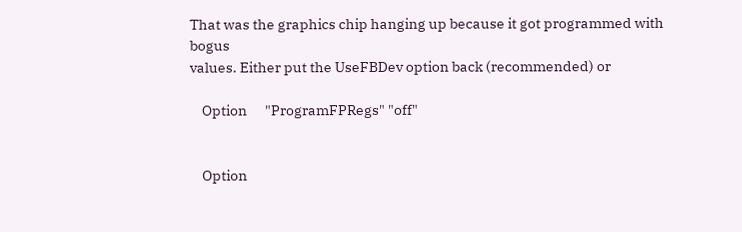That was the graphics chip hanging up because it got programmed with bogus
values. Either put the UseFBDev option back (recommended) or

    Option      "ProgramFPRegs" "off"


    Option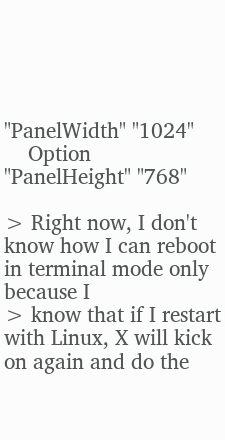"PanelWidth" "1024"
    Option      "PanelHeight" "768"

> Right now, I don't know how I can reboot in terminal mode only because I
> know that if I restart with Linux, X will kick on again and do the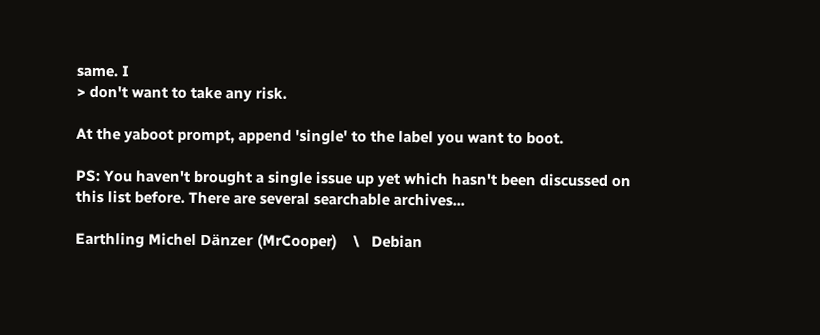same. I
> don't want to take any risk.

At the yaboot prompt, append 'single' to the label you want to boot.

PS: You haven't brought a single issue up yet which hasn't been discussed on
this list before. There are several searchable archives...

Earthling Michel Dänzer (MrCooper)    \   Debian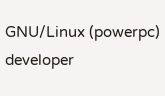GNU/Linux (powerpc) developer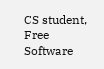CS student, Free Software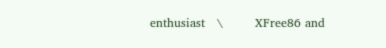enthusiast   \        XFree86 and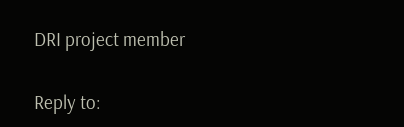DRI project member

Reply to: